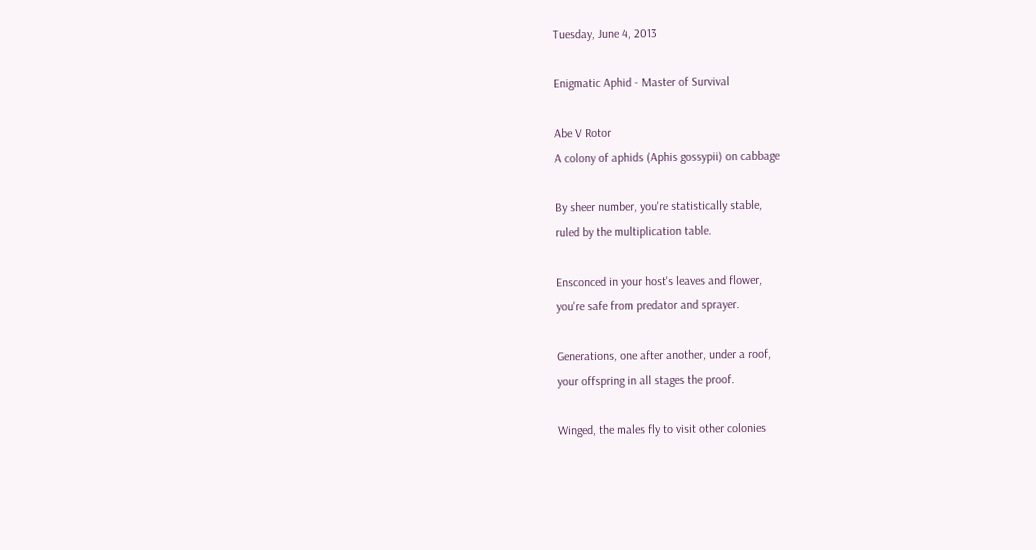Tuesday, June 4, 2013

Enigmatic Aphid - Master of Survival

Abe V Rotor
A colony of aphids (Aphis gossypii) on cabbage

By sheer number, you're statistically stable,
ruled by the multiplication table.

Ensconced in your host's leaves and flower,
you're safe from predator and sprayer.

Generations, one after another, under a roof,
your offspring in all stages the proof.

Winged, the males fly to visit other colonies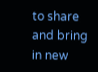to share and bring in new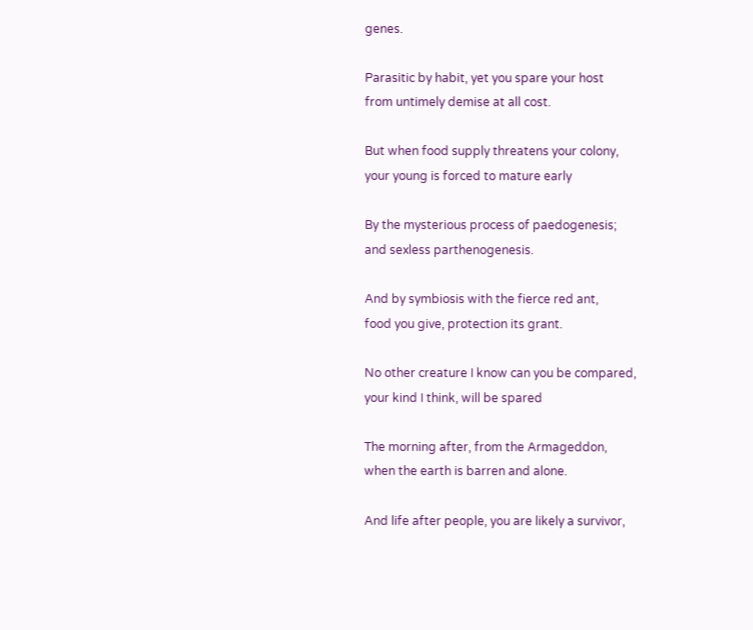genes.

Parasitic by habit, yet you spare your host
from untimely demise at all cost.

But when food supply threatens your colony,
your young is forced to mature early

By the mysterious process of paedogenesis;
and sexless parthenogenesis.

And by symbiosis with the fierce red ant,
food you give, protection its grant.

No other creature I know can you be compared,
your kind I think, will be spared

The morning after, from the Armageddon,
when the earth is barren and alone.

And life after people, you are likely a survivor,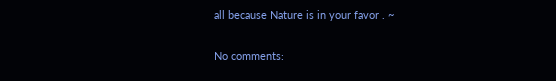all because Nature is in your favor . ~

No comments: